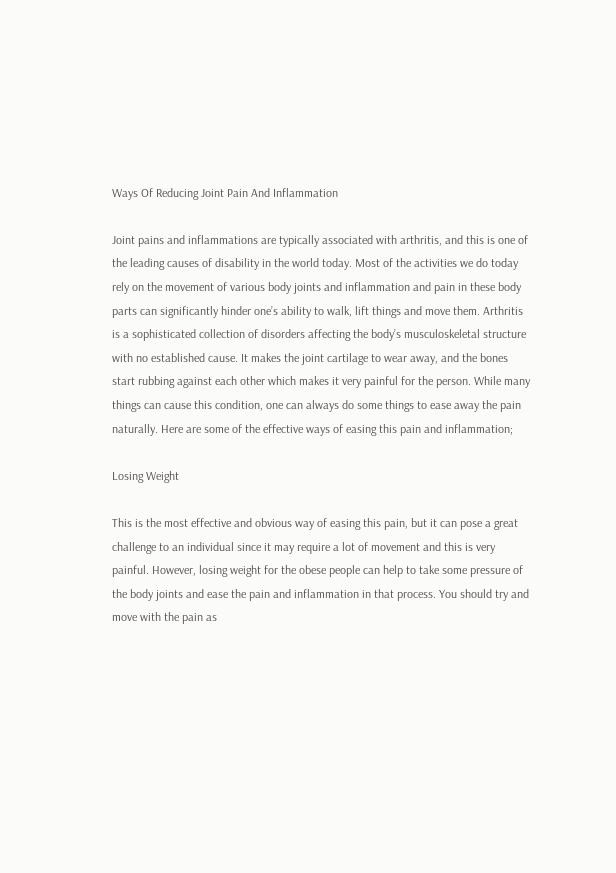Ways Of Reducing Joint Pain And Inflammation

Joint pains and inflammations are typically associated with arthritis, and this is one of the leading causes of disability in the world today. Most of the activities we do today rely on the movement of various body joints and inflammation and pain in these body parts can significantly hinder one’s ability to walk, lift things and move them. Arthritis is a sophisticated collection of disorders affecting the body’s musculoskeletal structure with no established cause. It makes the joint cartilage to wear away, and the bones start rubbing against each other which makes it very painful for the person. While many things can cause this condition, one can always do some things to ease away the pain naturally. Here are some of the effective ways of easing this pain and inflammation;

Losing Weight

This is the most effective and obvious way of easing this pain, but it can pose a great challenge to an individual since it may require a lot of movement and this is very painful. However, losing weight for the obese people can help to take some pressure of the body joints and ease the pain and inflammation in that process. You should try and move with the pain as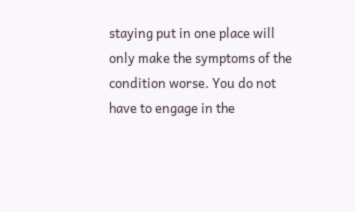staying put in one place will only make the symptoms of the condition worse. You do not have to engage in the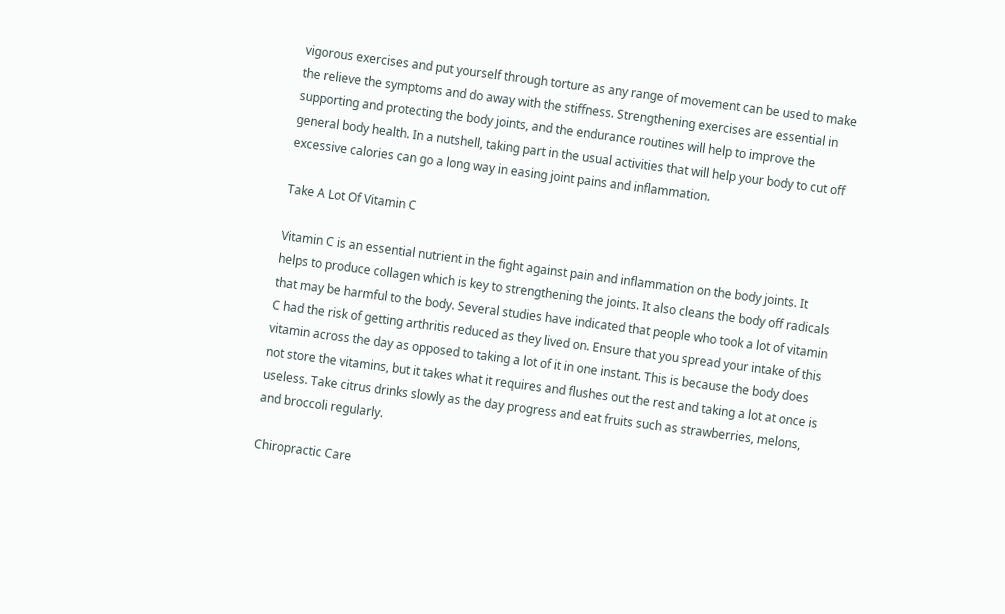vigorous exercises and put yourself through torture as any range of movement can be used to make the relieve the symptoms and do away with the stiffness. Strengthening exercises are essential in supporting and protecting the body joints, and the endurance routines will help to improve the general body health. In a nutshell, taking part in the usual activities that will help your body to cut off excessive calories can go a long way in easing joint pains and inflammation.

Take A Lot Of Vitamin C

Vitamin C is an essential nutrient in the fight against pain and inflammation on the body joints. It helps to produce collagen which is key to strengthening the joints. It also cleans the body off radicals that may be harmful to the body. Several studies have indicated that people who took a lot of vitamin C had the risk of getting arthritis reduced as they lived on. Ensure that you spread your intake of this vitamin across the day as opposed to taking a lot of it in one instant. This is because the body does not store the vitamins, but it takes what it requires and flushes out the rest and taking a lot at once is useless. Take citrus drinks slowly as the day progress and eat fruits such as strawberries, melons, and broccoli regularly.

Chiropractic Care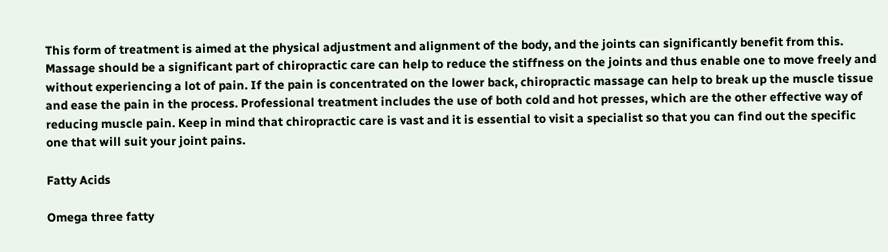This form of treatment is aimed at the physical adjustment and alignment of the body, and the joints can significantly benefit from this. Massage should be a significant part of chiropractic care can help to reduce the stiffness on the joints and thus enable one to move freely and without experiencing a lot of pain. If the pain is concentrated on the lower back, chiropractic massage can help to break up the muscle tissue and ease the pain in the process. Professional treatment includes the use of both cold and hot presses, which are the other effective way of reducing muscle pain. Keep in mind that chiropractic care is vast and it is essential to visit a specialist so that you can find out the specific one that will suit your joint pains.

Fatty Acids

Omega three fatty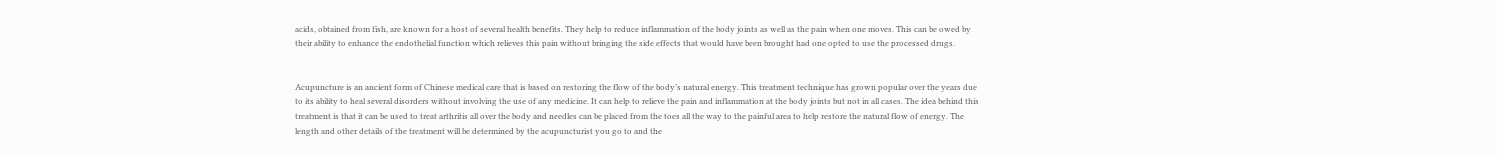acids, obtained from fish, are known for a host of several health benefits. They help to reduce inflammation of the body joints as well as the pain when one moves. This can be owed by their ability to enhance the endothelial function which relieves this pain without bringing the side effects that would have been brought had one opted to use the processed drugs.


Acupuncture is an ancient form of Chinese medical care that is based on restoring the flow of the body’s natural energy. This treatment technique has grown popular over the years due to its ability to heal several disorders without involving the use of any medicine. It can help to relieve the pain and inflammation at the body joints but not in all cases. The idea behind this treatment is that it can be used to treat arthritis all over the body and needles can be placed from the toes all the way to the painful area to help restore the natural flow of energy. The length and other details of the treatment will be determined by the acupuncturist you go to and the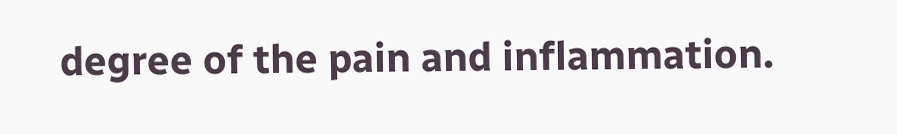degree of the pain and inflammation.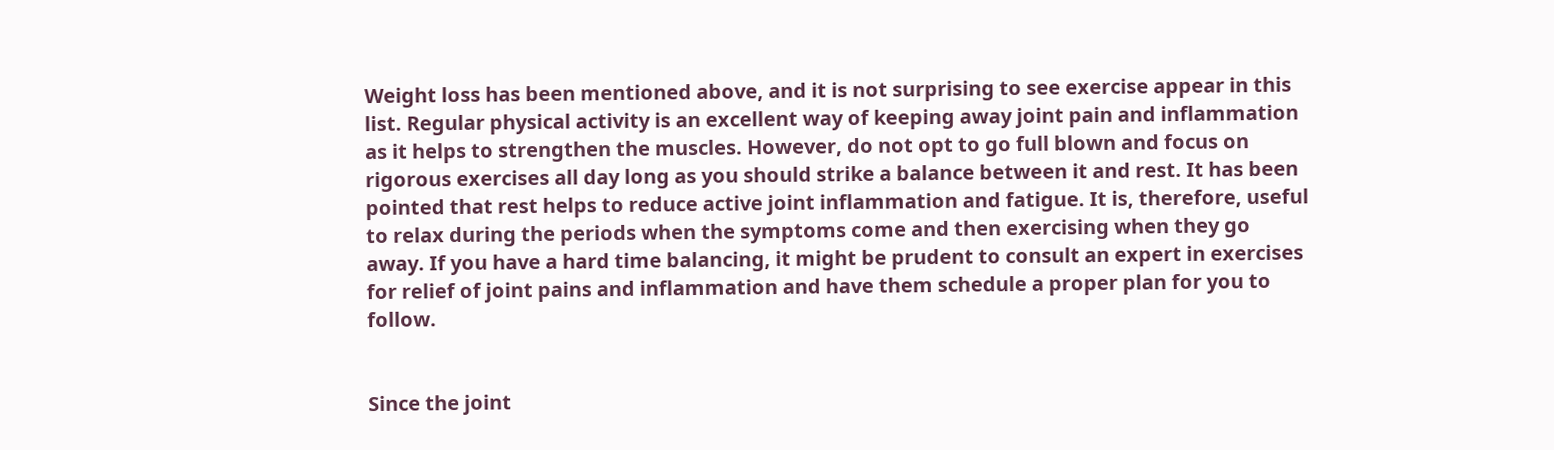Weight loss has been mentioned above, and it is not surprising to see exercise appear in this list. Regular physical activity is an excellent way of keeping away joint pain and inflammation as it helps to strengthen the muscles. However, do not opt to go full blown and focus on rigorous exercises all day long as you should strike a balance between it and rest. It has been pointed that rest helps to reduce active joint inflammation and fatigue. It is, therefore, useful to relax during the periods when the symptoms come and then exercising when they go away. If you have a hard time balancing, it might be prudent to consult an expert in exercises for relief of joint pains and inflammation and have them schedule a proper plan for you to follow.


Since the joint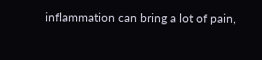inflammation can bring a lot of pain,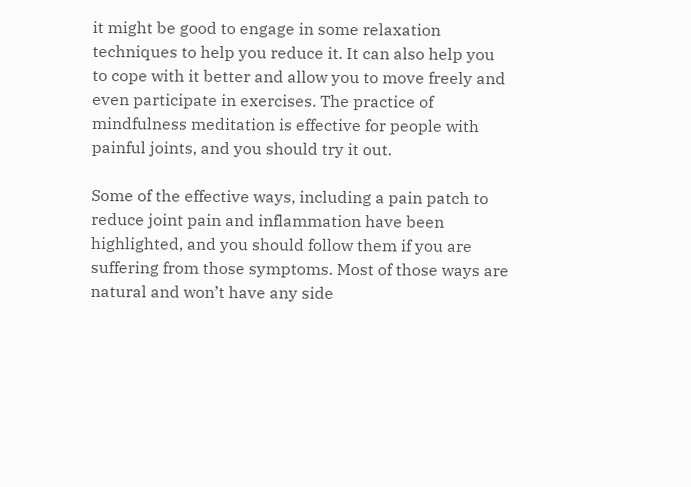it might be good to engage in some relaxation techniques to help you reduce it. It can also help you to cope with it better and allow you to move freely and even participate in exercises. The practice of mindfulness meditation is effective for people with painful joints, and you should try it out.

Some of the effective ways, including a pain patch to reduce joint pain and inflammation have been highlighted, and you should follow them if you are suffering from those symptoms. Most of those ways are natural and won’t have any side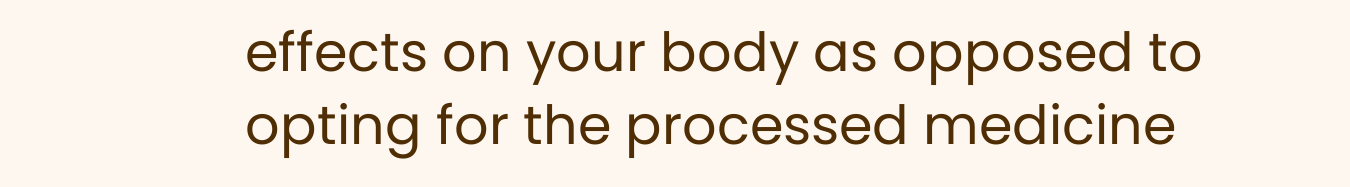effects on your body as opposed to opting for the processed medicine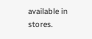available in stores.